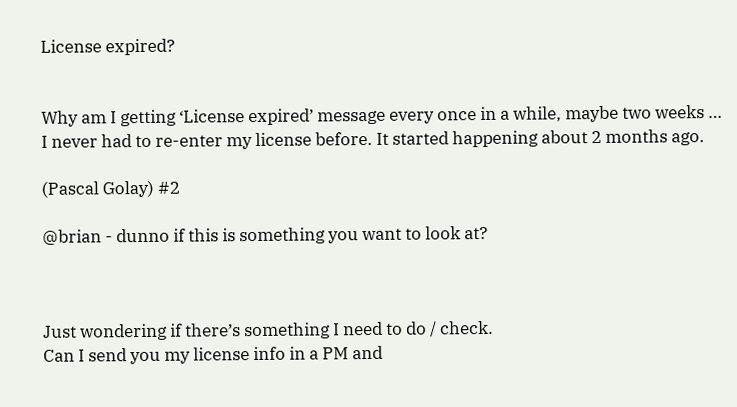License expired?


Why am I getting ‘License expired’ message every once in a while, maybe two weeks …
I never had to re-enter my license before. It started happening about 2 months ago.

(Pascal Golay) #2

@brian - dunno if this is something you want to look at?



Just wondering if there’s something I need to do / check.
Can I send you my license info in a PM and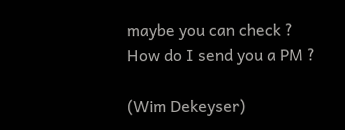maybe you can check ?
How do I send you a PM ?

(Wim Dekeyser)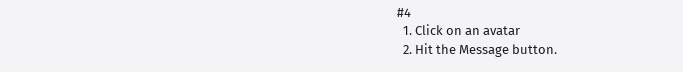#4
  1. Click on an avatar
  2. Hit the Message button.